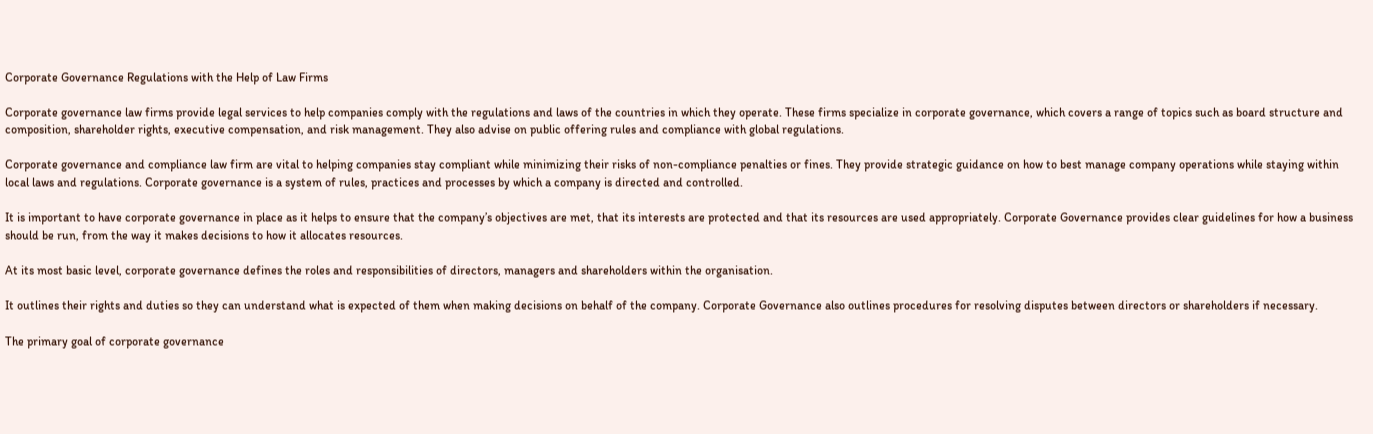Corporate Governance Regulations with the Help of Law Firms

Corporate governance law firms provide legal services to help companies comply with the regulations and laws of the countries in which they operate. These firms specialize in corporate governance, which covers a range of topics such as board structure and composition, shareholder rights, executive compensation, and risk management. They also advise on public offering rules and compliance with global regulations.

Corporate governance and compliance law firm are vital to helping companies stay compliant while minimizing their risks of non-compliance penalties or fines. They provide strategic guidance on how to best manage company operations while staying within local laws and regulations. Corporate governance is a system of rules, practices and processes by which a company is directed and controlled.

It is important to have corporate governance in place as it helps to ensure that the company’s objectives are met, that its interests are protected and that its resources are used appropriately. Corporate Governance provides clear guidelines for how a business should be run, from the way it makes decisions to how it allocates resources.

At its most basic level, corporate governance defines the roles and responsibilities of directors, managers and shareholders within the organisation.

It outlines their rights and duties so they can understand what is expected of them when making decisions on behalf of the company. Corporate Governance also outlines procedures for resolving disputes between directors or shareholders if necessary.

The primary goal of corporate governance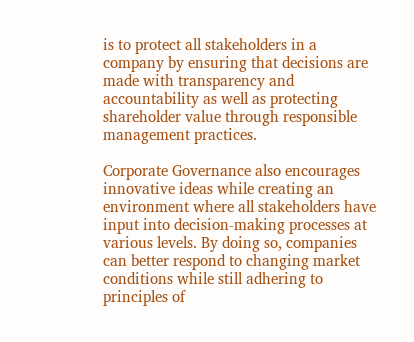is to protect all stakeholders in a company by ensuring that decisions are made with transparency and accountability as well as protecting shareholder value through responsible management practices.

Corporate Governance also encourages innovative ideas while creating an environment where all stakeholders have input into decision-making processes at various levels. By doing so, companies can better respond to changing market conditions while still adhering to principles of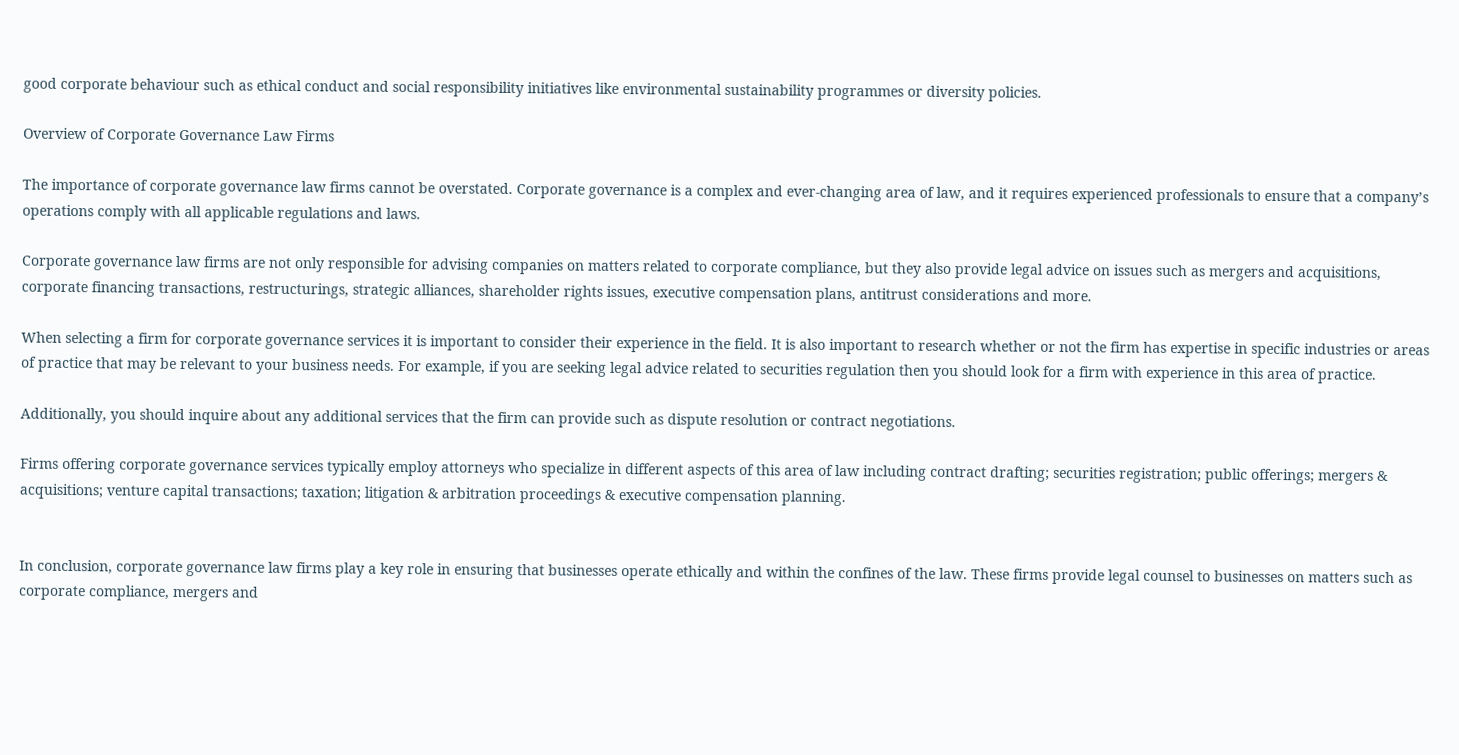good corporate behaviour such as ethical conduct and social responsibility initiatives like environmental sustainability programmes or diversity policies.

Overview of Corporate Governance Law Firms

The importance of corporate governance law firms cannot be overstated. Corporate governance is a complex and ever-changing area of law, and it requires experienced professionals to ensure that a company’s operations comply with all applicable regulations and laws.

Corporate governance law firms are not only responsible for advising companies on matters related to corporate compliance, but they also provide legal advice on issues such as mergers and acquisitions, corporate financing transactions, restructurings, strategic alliances, shareholder rights issues, executive compensation plans, antitrust considerations and more.

When selecting a firm for corporate governance services it is important to consider their experience in the field. It is also important to research whether or not the firm has expertise in specific industries or areas of practice that may be relevant to your business needs. For example, if you are seeking legal advice related to securities regulation then you should look for a firm with experience in this area of practice.

Additionally, you should inquire about any additional services that the firm can provide such as dispute resolution or contract negotiations.

Firms offering corporate governance services typically employ attorneys who specialize in different aspects of this area of law including contract drafting; securities registration; public offerings; mergers & acquisitions; venture capital transactions; taxation; litigation & arbitration proceedings & executive compensation planning.


In conclusion, corporate governance law firms play a key role in ensuring that businesses operate ethically and within the confines of the law. These firms provide legal counsel to businesses on matters such as corporate compliance, mergers and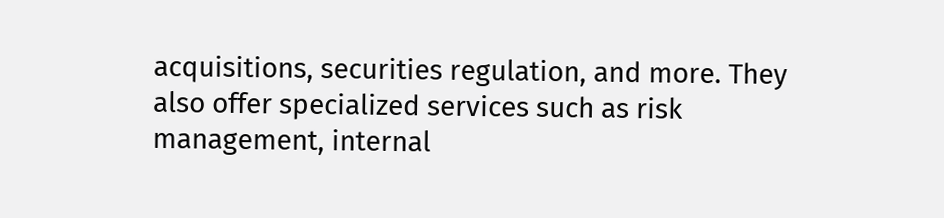acquisitions, securities regulation, and more. They also offer specialized services such as risk management, internal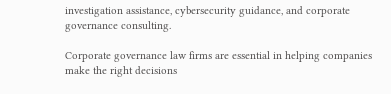investigation assistance, cybersecurity guidance, and corporate governance consulting.

Corporate governance law firms are essential in helping companies make the right decisions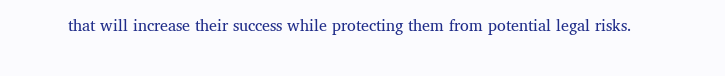that will increase their success while protecting them from potential legal risks.